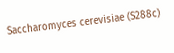Saccharomyces cerevisiae (S288c)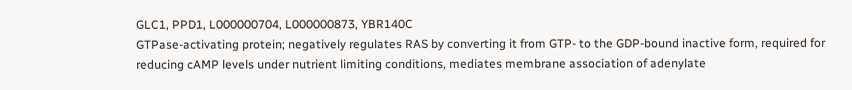GLC1, PPD1, L000000704, L000000873, YBR140C
GTPase-activating protein; negatively regulates RAS by converting it from GTP- to the GDP-bound inactive form, required for reducing cAMP levels under nutrient limiting conditions, mediates membrane association of adenylate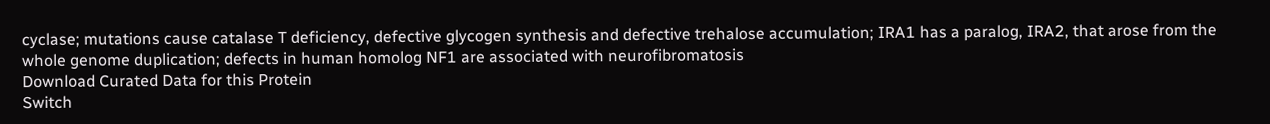cyclase; mutations cause catalase T deficiency, defective glycogen synthesis and defective trehalose accumulation; IRA1 has a paralog, IRA2, that arose from the whole genome duplication; defects in human homolog NF1 are associated with neurofibromatosis
Download Curated Data for this Protein
Switch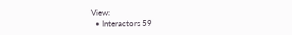View:
  • Interactors 59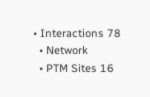• Interactions 78
  • Network
  • PTM Sites 16